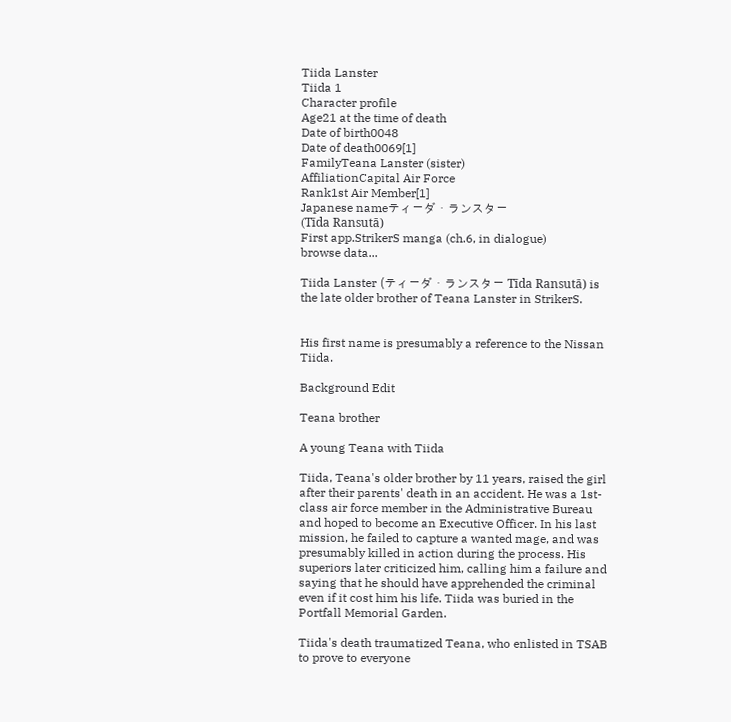Tiida Lanster
Tiida 1
Character profile
Age21 at the time of death
Date of birth0048
Date of death0069[1]
FamilyTeana Lanster (sister)
AffiliationCapital Air Force
Rank1st Air Member[1]
Japanese nameティーダ・ランスター
(Tīda Ransutā)
First app.StrikerS manga (ch.6, in dialogue)
browse data...

Tiida Lanster (ティーダ・ランスター Tīda Ransutā) is the late older brother of Teana Lanster in StrikerS.


His first name is presumably a reference to the Nissan Tiida.

Background Edit

Teana brother

A young Teana with Tiida

Tiida, Teana's older brother by 11 years, raised the girl after their parents' death in an accident. He was a 1st-class air force member in the Administrative Bureau and hoped to become an Executive Officer. In his last mission, he failed to capture a wanted mage, and was presumably killed in action during the process. His superiors later criticized him, calling him a failure and saying that he should have apprehended the criminal even if it cost him his life. Tiida was buried in the Portfall Memorial Garden.

Tiida's death traumatized Teana, who enlisted in TSAB to prove to everyone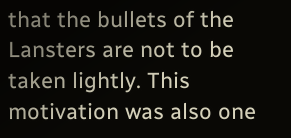that the bullets of the Lansters are not to be taken lightly. This motivation was also one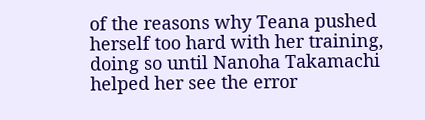of the reasons why Teana pushed herself too hard with her training, doing so until Nanoha Takamachi helped her see the error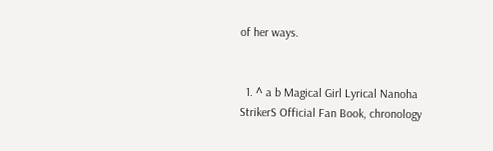of her ways.


  1. ^ a b Magical Girl Lyrical Nanoha StrikerS Official Fan Book, chronology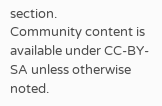section.
Community content is available under CC-BY-SA unless otherwise noted.